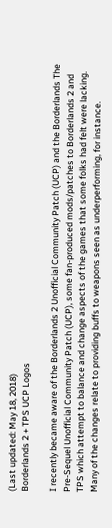(Last updated: May 18, 2018)
Borderlands 2 + TPS UCP Logos

I recently became aware of the Borderlands 2 Unofficial Community Patch (UCP) and the Borderlands The Pre-Sequel Unofficial Community Patch (UCP), some fan-produced mods/patches to Borderlands 2 and TPS which attempt to balance and change aspects of the games that some folks had felt were lacking. Many of the changes relate to providing buffs to weapons seen as underperforming, for instance.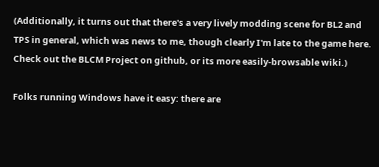(Additionally, it turns out that there's a very lively modding scene for BL2 and TPS in general, which was news to me, though clearly I'm late to the game here. Check out the BLCM Project on github, or its more easily-browsable wiki.)

Folks running Windows have it easy: there are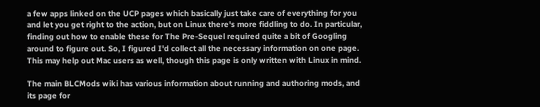a few apps linked on the UCP pages which basically just take care of everything for you and let you get right to the action, but on Linux there's more fiddling to do. In particular, finding out how to enable these for The Pre-Sequel required quite a bit of Googling around to figure out. So, I figured I'd collect all the necessary information on one page. This may help out Mac users as well, though this page is only written with Linux in mind.

The main BLCMods wiki has various information about running and authoring mods, and its page for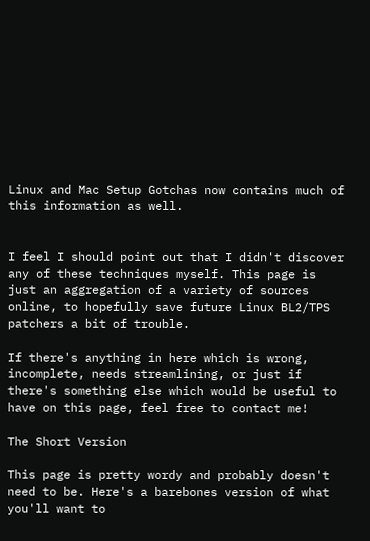Linux and Mac Setup Gotchas now contains much of this information as well.


I feel I should point out that I didn't discover any of these techniques myself. This page is just an aggregation of a variety of sources online, to hopefully save future Linux BL2/TPS patchers a bit of trouble.

If there's anything in here which is wrong, incomplete, needs streamlining, or just if there's something else which would be useful to have on this page, feel free to contact me!

The Short Version

This page is pretty wordy and probably doesn't need to be. Here's a barebones version of what you'll want to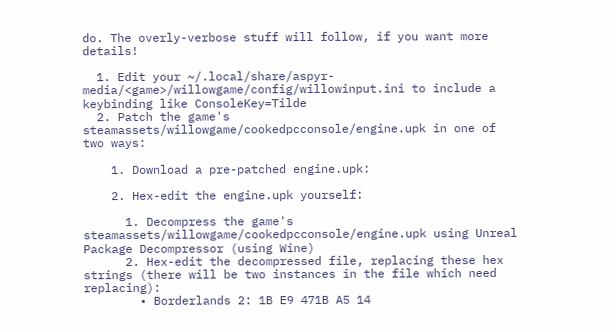do. The overly-verbose stuff will follow, if you want more details!

  1. Edit your ~/.local/share/aspyr-media/<game>/willowgame/config/willowinput.ini to include a keybinding like ConsoleKey=Tilde
  2. Patch the game's steamassets/willowgame/cookedpcconsole/engine.upk in one of two ways:

    1. Download a pre-patched engine.upk:

    2. Hex-edit the engine.upk yourself:

      1. Decompress the game's steamassets/willowgame/cookedpcconsole/engine.upk using Unreal Package Decompressor (using Wine)
      2. Hex-edit the decompressed file, replacing these hex strings (there will be two instances in the file which need replacing):
        • Borderlands 2: 1B E9 471B A5 14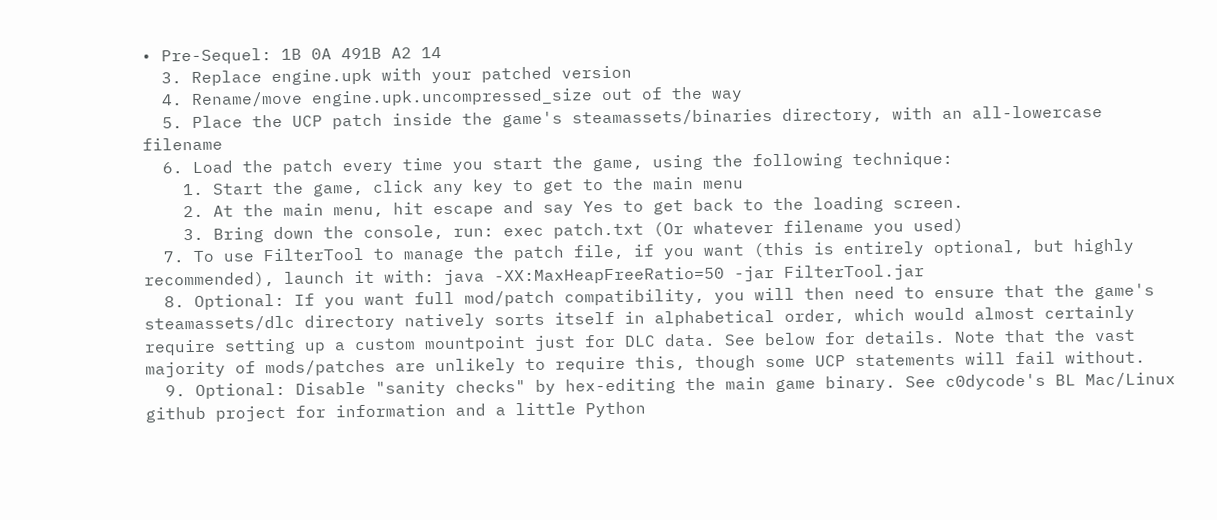• Pre-Sequel: 1B 0A 491B A2 14
  3. Replace engine.upk with your patched version
  4. Rename/move engine.upk.uncompressed_size out of the way
  5. Place the UCP patch inside the game's steamassets/binaries directory, with an all-lowercase filename
  6. Load the patch every time you start the game, using the following technique:
    1. Start the game, click any key to get to the main menu
    2. At the main menu, hit escape and say Yes to get back to the loading screen.
    3. Bring down the console, run: exec patch.txt (Or whatever filename you used)
  7. To use FilterTool to manage the patch file, if you want (this is entirely optional, but highly recommended), launch it with: java -XX:MaxHeapFreeRatio=50 -jar FilterTool.jar
  8. Optional: If you want full mod/patch compatibility, you will then need to ensure that the game's steamassets/dlc directory natively sorts itself in alphabetical order, which would almost certainly require setting up a custom mountpoint just for DLC data. See below for details. Note that the vast majority of mods/patches are unlikely to require this, though some UCP statements will fail without.
  9. Optional: Disable "sanity checks" by hex-editing the main game binary. See c0dycode's BL Mac/Linux github project for information and a little Python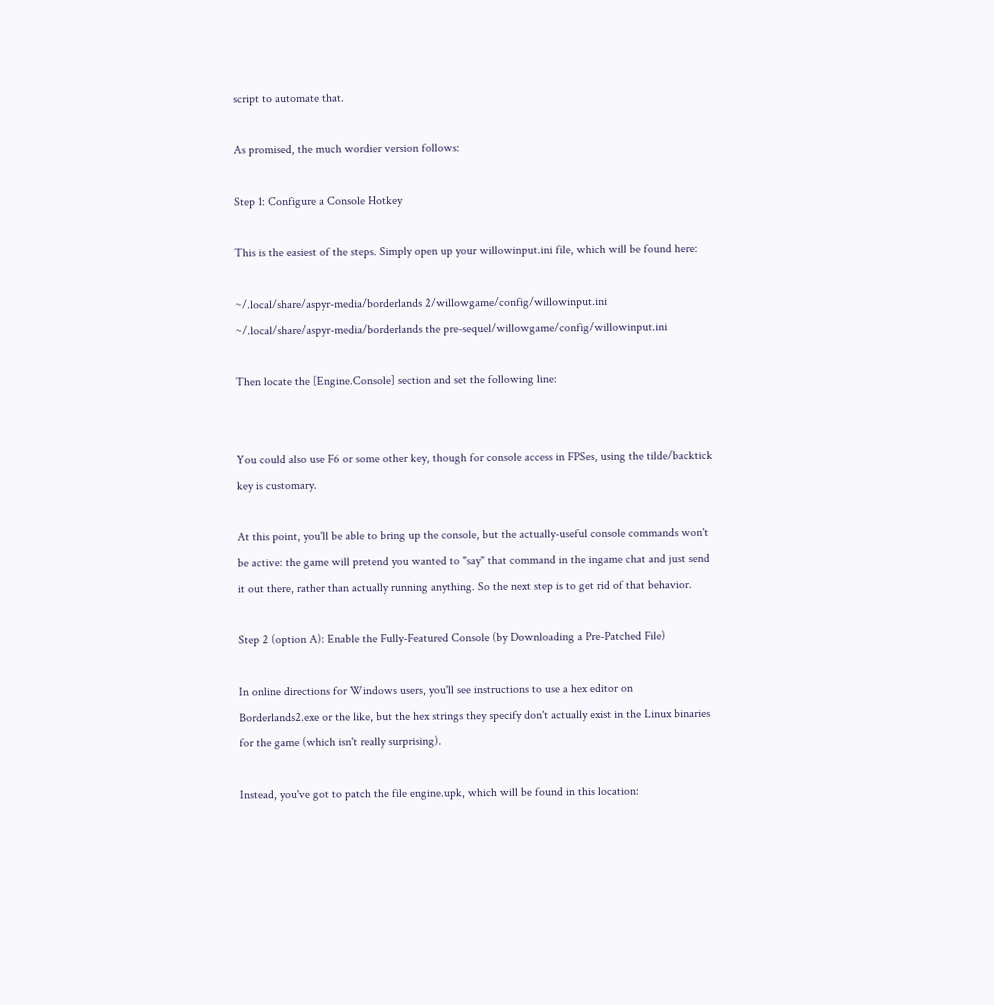script to automate that.

As promised, the much wordier version follows:

Step 1: Configure a Console Hotkey

This is the easiest of the steps. Simply open up your willowinput.ini file, which will be found here:

~/.local/share/aspyr-media/borderlands 2/willowgame/config/willowinput.ini
~/.local/share/aspyr-media/borderlands the pre-sequel/willowgame/config/willowinput.ini

Then locate the [Engine.Console] section and set the following line:


You could also use F6 or some other key, though for console access in FPSes, using the tilde/backtick key is customary.

At this point, you'll be able to bring up the console, but the actually-useful console commands won't be active: the game will pretend you wanted to "say" that command in the ingame chat and just send it out there, rather than actually running anything. So the next step is to get rid of that behavior.

Step 2 (option A): Enable the Fully-Featured Console (by Downloading a Pre-Patched File)

In online directions for Windows users, you'll see instructions to use a hex editor on Borderlands2.exe or the like, but the hex strings they specify don't actually exist in the Linux binaries for the game (which isn't really surprising).

Instead, you've got to patch the file engine.upk, which will be found in this location: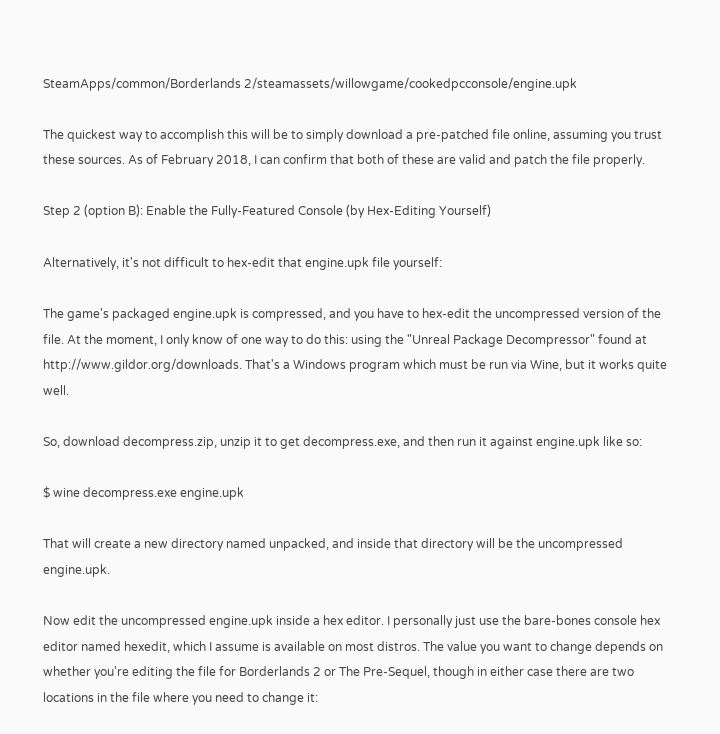SteamApps/common/Borderlands 2/steamassets/willowgame/cookedpcconsole/engine.upk

The quickest way to accomplish this will be to simply download a pre-patched file online, assuming you trust these sources. As of February 2018, I can confirm that both of these are valid and patch the file properly.

Step 2 (option B): Enable the Fully-Featured Console (by Hex-Editing Yourself)

Alternatively, it's not difficult to hex-edit that engine.upk file yourself:

The game's packaged engine.upk is compressed, and you have to hex-edit the uncompressed version of the file. At the moment, I only know of one way to do this: using the "Unreal Package Decompressor" found at http://www.gildor.org/downloads. That's a Windows program which must be run via Wine, but it works quite well.

So, download decompress.zip, unzip it to get decompress.exe, and then run it against engine.upk like so:

$ wine decompress.exe engine.upk

That will create a new directory named unpacked, and inside that directory will be the uncompressed engine.upk.

Now edit the uncompressed engine.upk inside a hex editor. I personally just use the bare-bones console hex editor named hexedit, which I assume is available on most distros. The value you want to change depends on whether you're editing the file for Borderlands 2 or The Pre-Sequel, though in either case there are two locations in the file where you need to change it: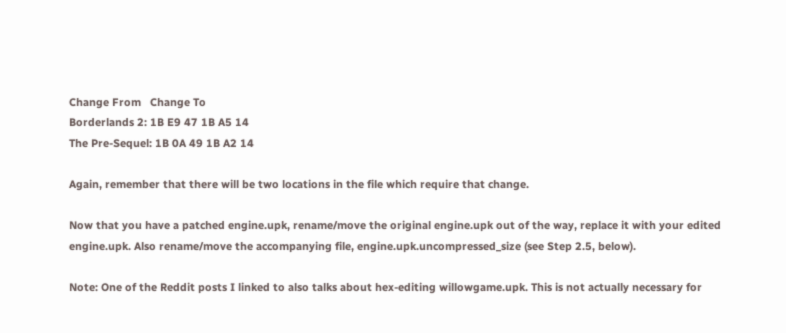Change From   Change To
Borderlands 2: 1B E9 47 1B A5 14
The Pre-Sequel: 1B 0A 49 1B A2 14

Again, remember that there will be two locations in the file which require that change.

Now that you have a patched engine.upk, rename/move the original engine.upk out of the way, replace it with your edited engine.upk. Also rename/move the accompanying file, engine.upk.uncompressed_size (see Step 2.5, below).

Note: One of the Reddit posts I linked to also talks about hex-editing willowgame.upk. This is not actually necessary for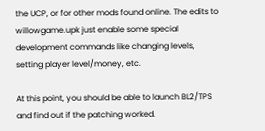the UCP, or for other mods found online. The edits to willowgame.upk just enable some special development commands like changing levels, setting player level/money, etc.

At this point, you should be able to launch BL2/TPS and find out if the patching worked.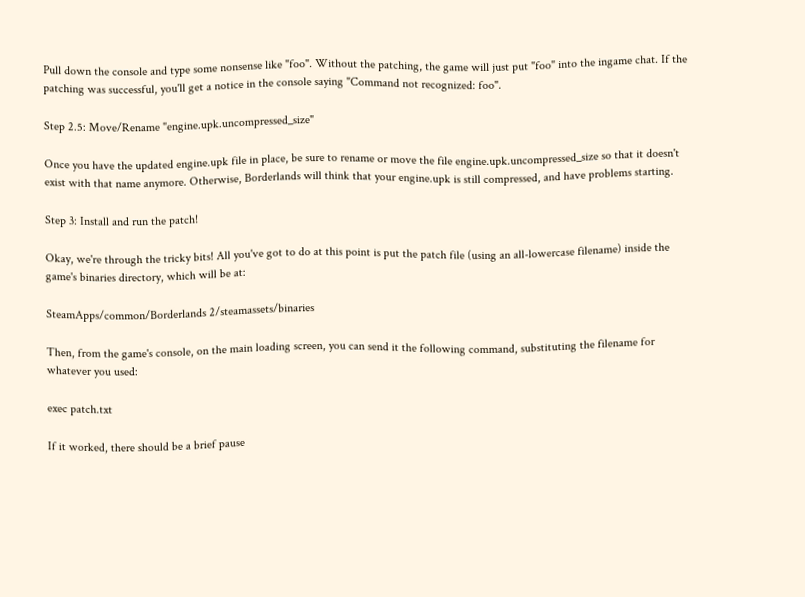Pull down the console and type some nonsense like "foo". Without the patching, the game will just put "foo" into the ingame chat. If the patching was successful, you'll get a notice in the console saying "Command not recognized: foo".

Step 2.5: Move/Rename "engine.upk.uncompressed_size"

Once you have the updated engine.upk file in place, be sure to rename or move the file engine.upk.uncompressed_size so that it doesn't exist with that name anymore. Otherwise, Borderlands will think that your engine.upk is still compressed, and have problems starting.

Step 3: Install and run the patch!

Okay, we're through the tricky bits! All you've got to do at this point is put the patch file (using an all-lowercase filename) inside the game's binaries directory, which will be at:

SteamApps/common/Borderlands 2/steamassets/binaries

Then, from the game's console, on the main loading screen, you can send it the following command, substituting the filename for whatever you used:

exec patch.txt

If it worked, there should be a brief pause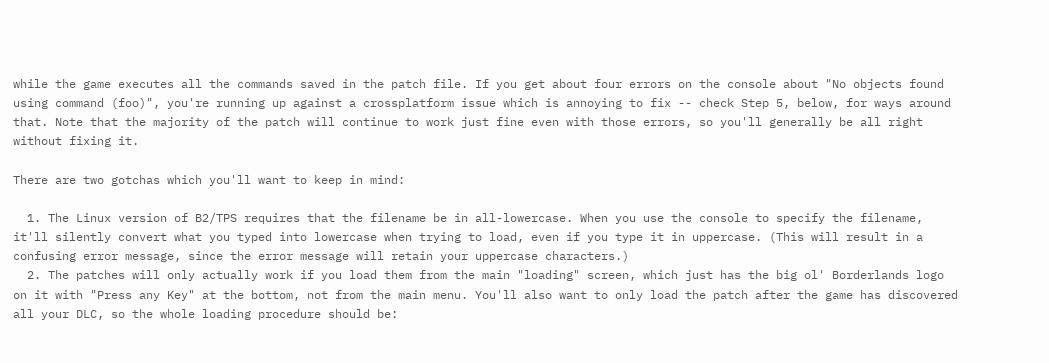while the game executes all the commands saved in the patch file. If you get about four errors on the console about "No objects found using command (foo)", you're running up against a crossplatform issue which is annoying to fix -- check Step 5, below, for ways around that. Note that the majority of the patch will continue to work just fine even with those errors, so you'll generally be all right without fixing it.

There are two gotchas which you'll want to keep in mind:

  1. The Linux version of B2/TPS requires that the filename be in all-lowercase. When you use the console to specify the filename, it'll silently convert what you typed into lowercase when trying to load, even if you type it in uppercase. (This will result in a confusing error message, since the error message will retain your uppercase characters.)
  2. The patches will only actually work if you load them from the main "loading" screen, which just has the big ol' Borderlands logo on it with "Press any Key" at the bottom, not from the main menu. You'll also want to only load the patch after the game has discovered all your DLC, so the whole loading procedure should be: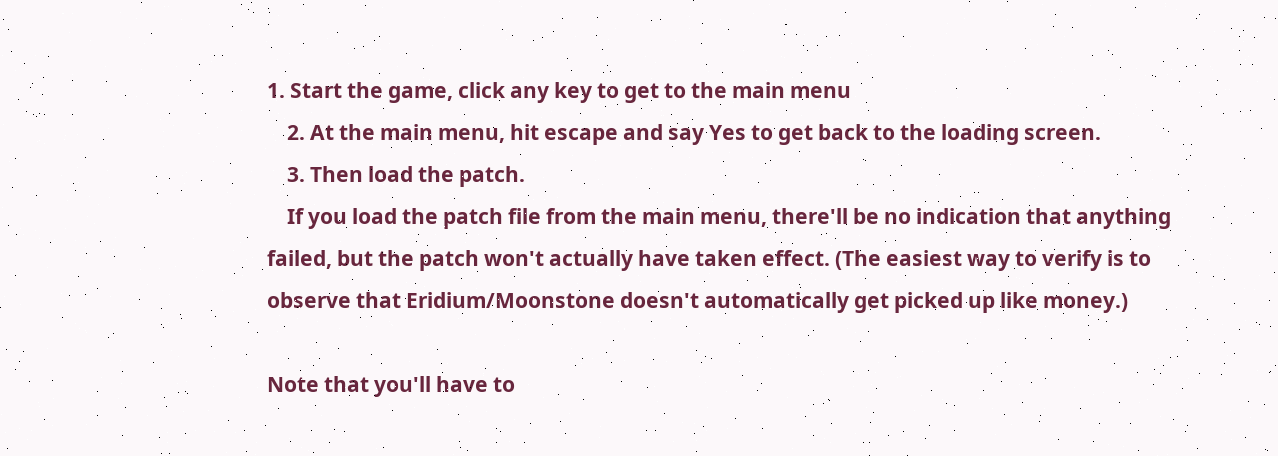1. Start the game, click any key to get to the main menu
    2. At the main menu, hit escape and say Yes to get back to the loading screen.
    3. Then load the patch.
    If you load the patch file from the main menu, there'll be no indication that anything failed, but the patch won't actually have taken effect. (The easiest way to verify is to observe that Eridium/Moonstone doesn't automatically get picked up like money.)

Note that you'll have to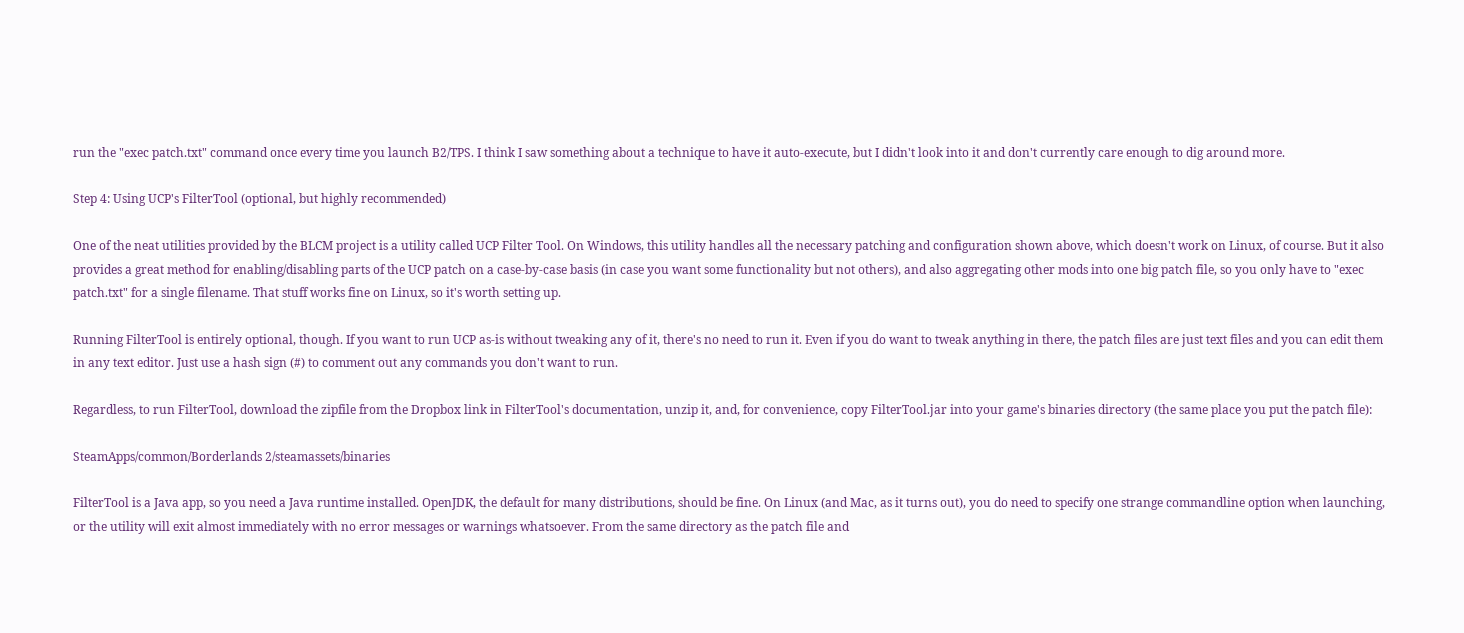run the "exec patch.txt" command once every time you launch B2/TPS. I think I saw something about a technique to have it auto-execute, but I didn't look into it and don't currently care enough to dig around more.

Step 4: Using UCP's FilterTool (optional, but highly recommended)

One of the neat utilities provided by the BLCM project is a utility called UCP Filter Tool. On Windows, this utility handles all the necessary patching and configuration shown above, which doesn't work on Linux, of course. But it also provides a great method for enabling/disabling parts of the UCP patch on a case-by-case basis (in case you want some functionality but not others), and also aggregating other mods into one big patch file, so you only have to "exec patch.txt" for a single filename. That stuff works fine on Linux, so it's worth setting up.

Running FilterTool is entirely optional, though. If you want to run UCP as-is without tweaking any of it, there's no need to run it. Even if you do want to tweak anything in there, the patch files are just text files and you can edit them in any text editor. Just use a hash sign (#) to comment out any commands you don't want to run.

Regardless, to run FilterTool, download the zipfile from the Dropbox link in FilterTool's documentation, unzip it, and, for convenience, copy FilterTool.jar into your game's binaries directory (the same place you put the patch file):

SteamApps/common/Borderlands 2/steamassets/binaries

FilterTool is a Java app, so you need a Java runtime installed. OpenJDK, the default for many distributions, should be fine. On Linux (and Mac, as it turns out), you do need to specify one strange commandline option when launching, or the utility will exit almost immediately with no error messages or warnings whatsoever. From the same directory as the patch file and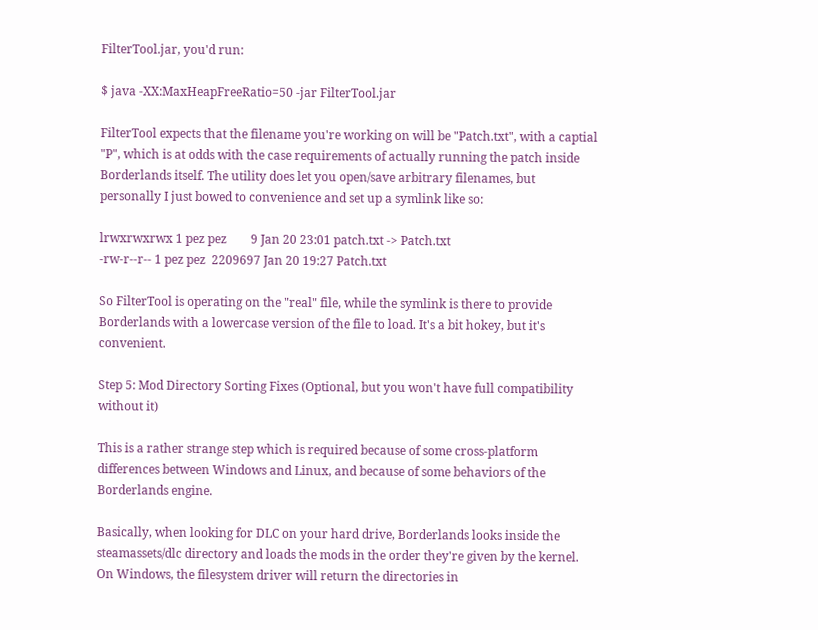FilterTool.jar, you'd run:

$ java -XX:MaxHeapFreeRatio=50 -jar FilterTool.jar

FilterTool expects that the filename you're working on will be "Patch.txt", with a captial "P", which is at odds with the case requirements of actually running the patch inside Borderlands itself. The utility does let you open/save arbitrary filenames, but personally I just bowed to convenience and set up a symlink like so:

lrwxrwxrwx 1 pez pez        9 Jan 20 23:01 patch.txt -> Patch.txt
-rw-r--r-- 1 pez pez  2209697 Jan 20 19:27 Patch.txt

So FilterTool is operating on the "real" file, while the symlink is there to provide Borderlands with a lowercase version of the file to load. It's a bit hokey, but it's convenient.

Step 5: Mod Directory Sorting Fixes (Optional, but you won't have full compatibility without it)

This is a rather strange step which is required because of some cross-platform differences between Windows and Linux, and because of some behaviors of the Borderlands engine.

Basically, when looking for DLC on your hard drive, Borderlands looks inside the steamassets/dlc directory and loads the mods in the order they're given by the kernel. On Windows, the filesystem driver will return the directories in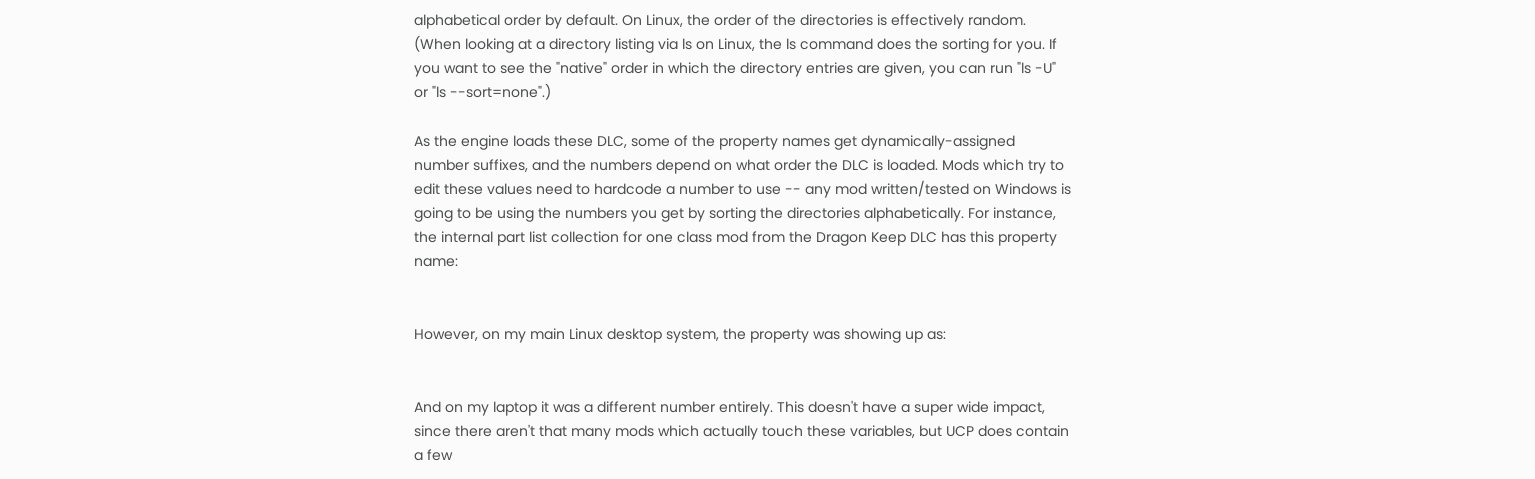alphabetical order by default. On Linux, the order of the directories is effectively random. (When looking at a directory listing via ls on Linux, the ls command does the sorting for you. If you want to see the "native" order in which the directory entries are given, you can run "ls -U" or "ls --sort=none".)

As the engine loads these DLC, some of the property names get dynamically-assigned number suffixes, and the numbers depend on what order the DLC is loaded. Mods which try to edit these values need to hardcode a number to use -- any mod written/tested on Windows is going to be using the numbers you get by sorting the directories alphabetically. For instance, the internal part list collection for one class mod from the Dragon Keep DLC has this property name:


However, on my main Linux desktop system, the property was showing up as:


And on my laptop it was a different number entirely. This doesn't have a super wide impact, since there aren't that many mods which actually touch these variables, but UCP does contain a few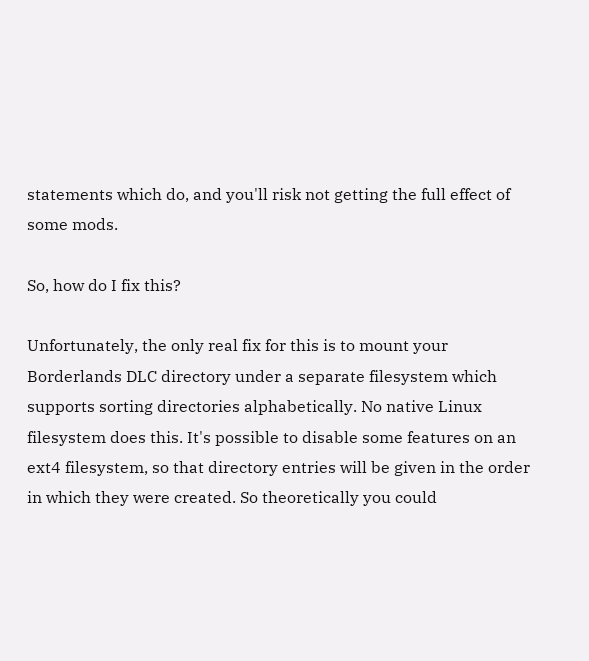statements which do, and you'll risk not getting the full effect of some mods.

So, how do I fix this?

Unfortunately, the only real fix for this is to mount your Borderlands DLC directory under a separate filesystem which supports sorting directories alphabetically. No native Linux filesystem does this. It's possible to disable some features on an ext4 filesystem, so that directory entries will be given in the order in which they were created. So theoretically you could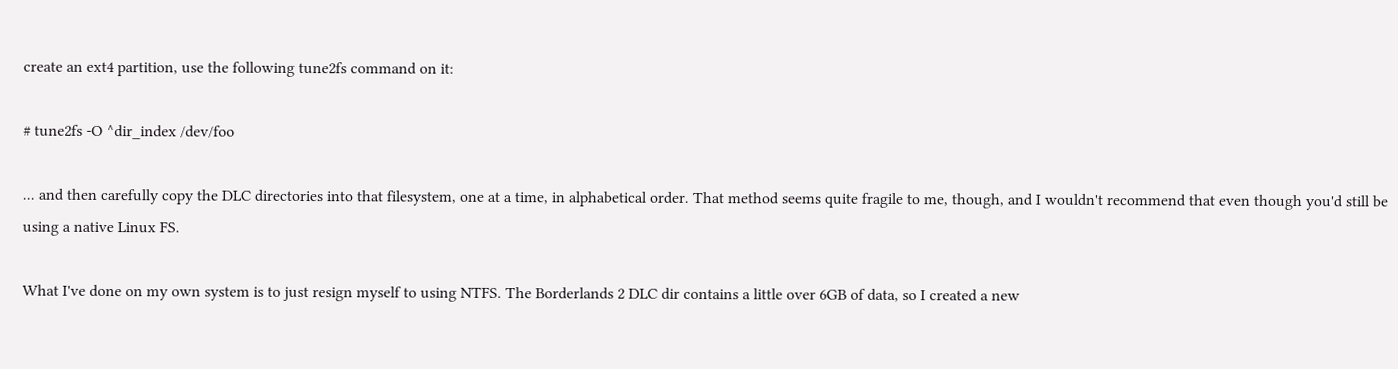create an ext4 partition, use the following tune2fs command on it:

# tune2fs -O ^dir_index /dev/foo

... and then carefully copy the DLC directories into that filesystem, one at a time, in alphabetical order. That method seems quite fragile to me, though, and I wouldn't recommend that even though you'd still be using a native Linux FS.

What I've done on my own system is to just resign myself to using NTFS. The Borderlands 2 DLC dir contains a little over 6GB of data, so I created a new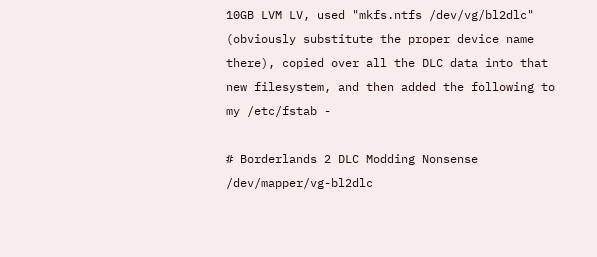10GB LVM LV, used "mkfs.ntfs /dev/vg/bl2dlc" (obviously substitute the proper device name there), copied over all the DLC data into that new filesystem, and then added the following to my /etc/fstab -

# Borderlands 2 DLC Modding Nonsense
/dev/mapper/vg-bl2dlc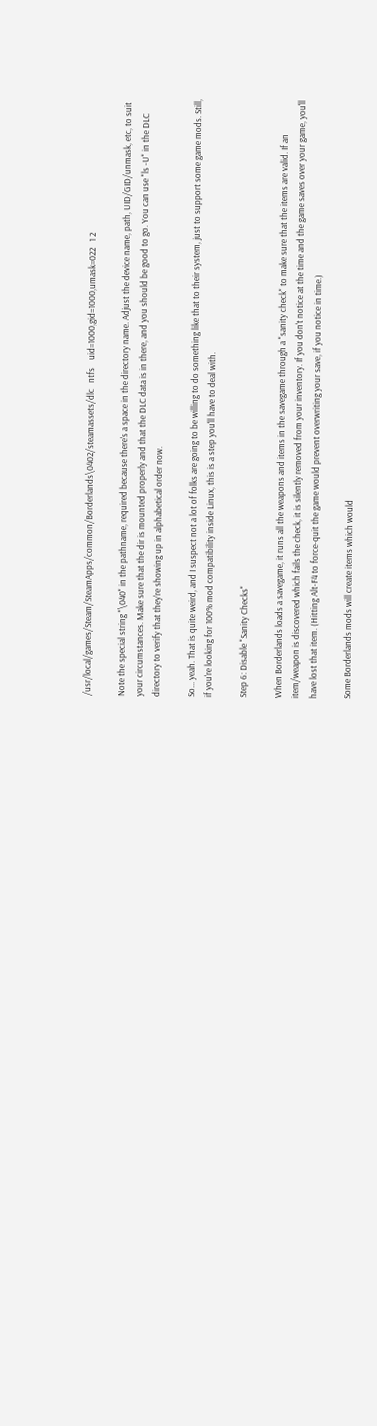/usr/local/games/Steam/SteamApps/common/Borderlands\0402/steamassets/dlc   ntfs    uid=1000,gid=1000,umask=022   1 2

Note the special string "\040" in the pathname, required because there's a space in the directory name. Adjust the device name, path, UID/GID/unmask, etc, to suit your circumstances. Make sure that the dir is mounted properly and that the DLC data is in there, and you should be good to go. You can use "ls -U" in the DLC directory to verify that they're showing up in alphabetical order now.

So... yeah. That is quite weird, and I suspect not a lot of folks are going to be willing to do something like that to their system, just to support some game mods. Still, if you're looking for 100% mod compatibility inside Linux, this is a step you'll have to deal with.

Step 6: Disable "Sanity Checks"

When Borderlands loads a savegame, it runs all the weapons and items in the savegame through a "sanity check" to make sure that the items are valid. If an item/weapon is discovered which fails the check, it is silently removed from your inventory. If you don't notice at the time and the game saves over your game, you'll have lost that item. (Hitting Alt-F4 to force-quit the game would prevent overwriting your save, if you notice in time.)

Some Borderlands mods will create items which would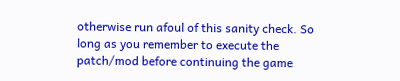otherwise run afoul of this sanity check. So long as you remember to execute the patch/mod before continuing the game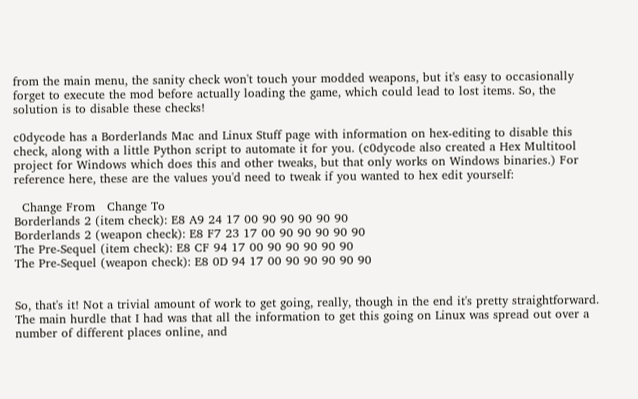from the main menu, the sanity check won't touch your modded weapons, but it's easy to occasionally forget to execute the mod before actually loading the game, which could lead to lost items. So, the solution is to disable these checks!

c0dycode has a Borderlands Mac and Linux Stuff page with information on hex-editing to disable this check, along with a little Python script to automate it for you. (c0dycode also created a Hex Multitool project for Windows which does this and other tweaks, but that only works on Windows binaries.) For reference here, these are the values you'd need to tweak if you wanted to hex edit yourself:

  Change From   Change To
Borderlands 2 (item check): E8 A9 24 17 00 90 90 90 90 90
Borderlands 2 (weapon check): E8 F7 23 17 00 90 90 90 90 90
The Pre-Sequel (item check): E8 CF 94 17 00 90 90 90 90 90
The Pre-Sequel (weapon check): E8 0D 94 17 00 90 90 90 90 90


So, that's it! Not a trivial amount of work to get going, really, though in the end it's pretty straightforward. The main hurdle that I had was that all the information to get this going on Linux was spread out over a number of different places online, and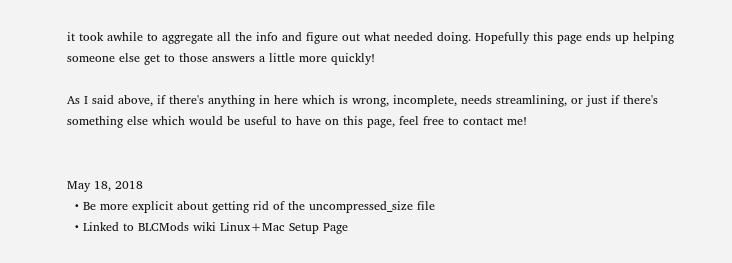it took awhile to aggregate all the info and figure out what needed doing. Hopefully this page ends up helping someone else get to those answers a little more quickly!

As I said above, if there's anything in here which is wrong, incomplete, needs streamlining, or just if there's something else which would be useful to have on this page, feel free to contact me!


May 18, 2018
  • Be more explicit about getting rid of the uncompressed_size file
  • Linked to BLCMods wiki Linux+Mac Setup Page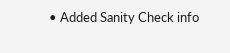• Added Sanity Check info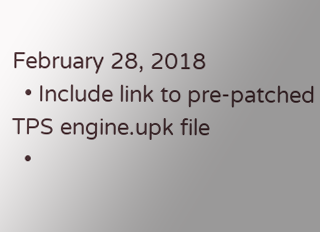February 28, 2018
  • Include link to pre-patched TPS engine.upk file
  •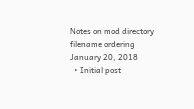Notes on mod directory filename ordering
January 20, 2018
  • Initial post